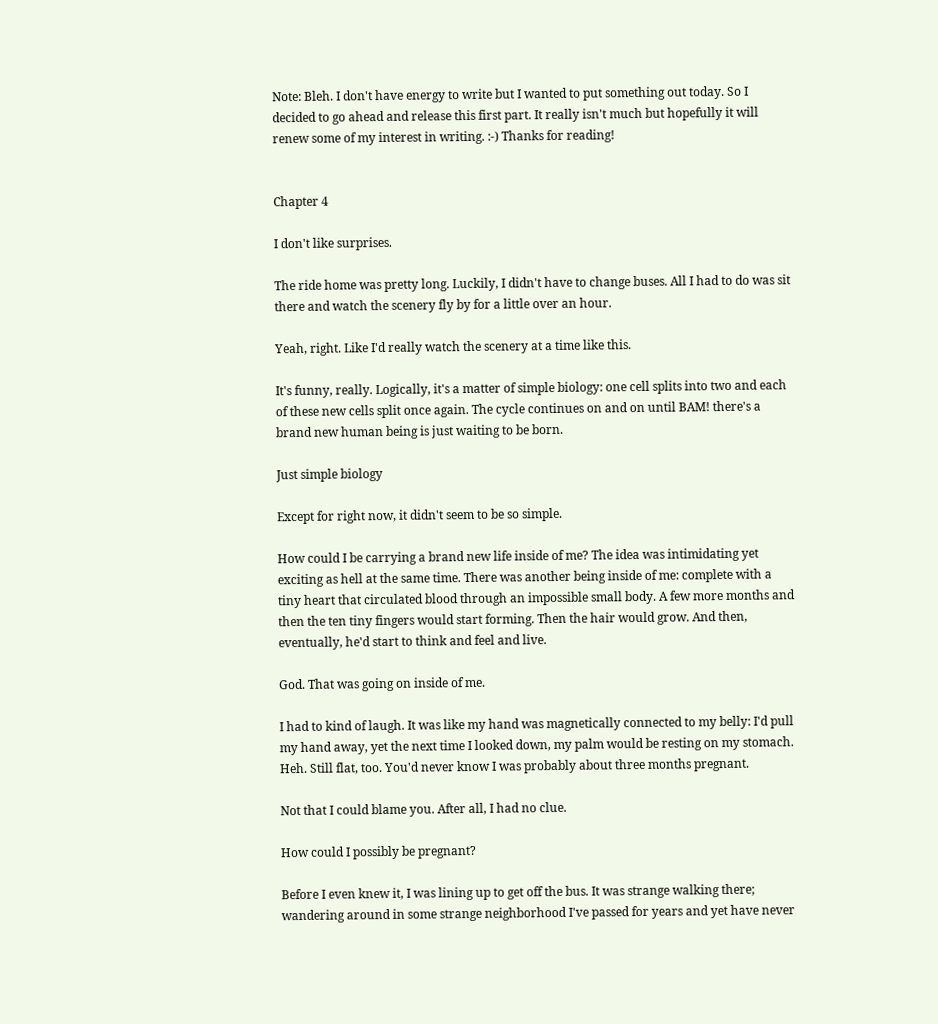Note: Bleh. I don't have energy to write but I wanted to put something out today. So I decided to go ahead and release this first part. It really isn't much but hopefully it will renew some of my interest in writing. :-) Thanks for reading!


Chapter 4

I don't like surprises.

The ride home was pretty long. Luckily, I didn't have to change buses. All I had to do was sit there and watch the scenery fly by for a little over an hour.

Yeah, right. Like I'd really watch the scenery at a time like this.

It's funny, really. Logically, it's a matter of simple biology: one cell splits into two and each of these new cells split once again. The cycle continues on and on until BAM! there's a brand new human being is just waiting to be born.

Just simple biology

Except for right now, it didn't seem to be so simple.

How could I be carrying a brand new life inside of me? The idea was intimidating yet exciting as hell at the same time. There was another being inside of me: complete with a tiny heart that circulated blood through an impossible small body. A few more months and then the ten tiny fingers would start forming. Then the hair would grow. And then, eventually, he'd start to think and feel and live.

God. That was going on inside of me.

I had to kind of laugh. It was like my hand was magnetically connected to my belly: I'd pull my hand away, yet the next time I looked down, my palm would be resting on my stomach. Heh. Still flat, too. You'd never know I was probably about three months pregnant.

Not that I could blame you. After all, I had no clue.

How could I possibly be pregnant?

Before I even knew it, I was lining up to get off the bus. It was strange walking there; wandering around in some strange neighborhood I've passed for years and yet have never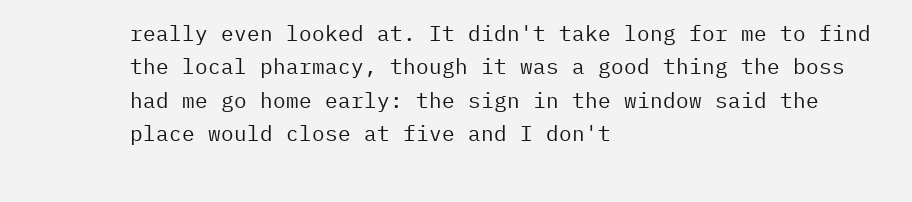really even looked at. It didn't take long for me to find the local pharmacy, though it was a good thing the boss had me go home early: the sign in the window said the place would close at five and I don't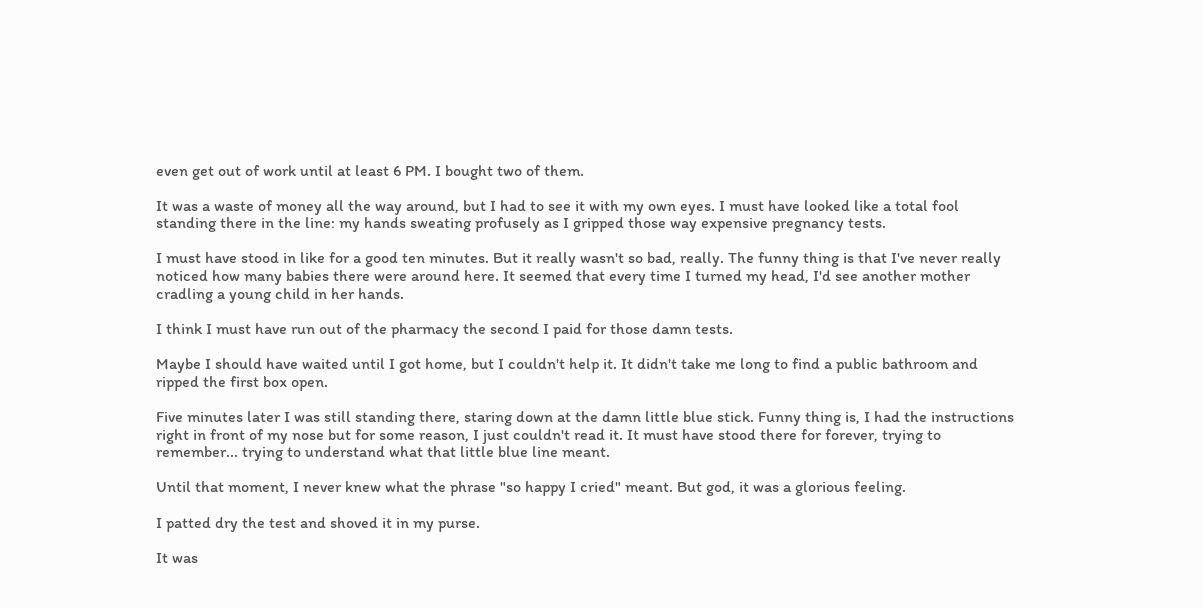even get out of work until at least 6 PM. I bought two of them.

It was a waste of money all the way around, but I had to see it with my own eyes. I must have looked like a total fool standing there in the line: my hands sweating profusely as I gripped those way expensive pregnancy tests.

I must have stood in like for a good ten minutes. But it really wasn't so bad, really. The funny thing is that I've never really noticed how many babies there were around here. It seemed that every time I turned my head, I'd see another mother cradling a young child in her hands.

I think I must have run out of the pharmacy the second I paid for those damn tests.

Maybe I should have waited until I got home, but I couldn't help it. It didn't take me long to find a public bathroom and ripped the first box open.

Five minutes later I was still standing there, staring down at the damn little blue stick. Funny thing is, I had the instructions right in front of my nose but for some reason, I just couldn't read it. It must have stood there for forever, trying to remember... trying to understand what that little blue line meant.

Until that moment, I never knew what the phrase "so happy I cried" meant. But god, it was a glorious feeling.

I patted dry the test and shoved it in my purse.

It was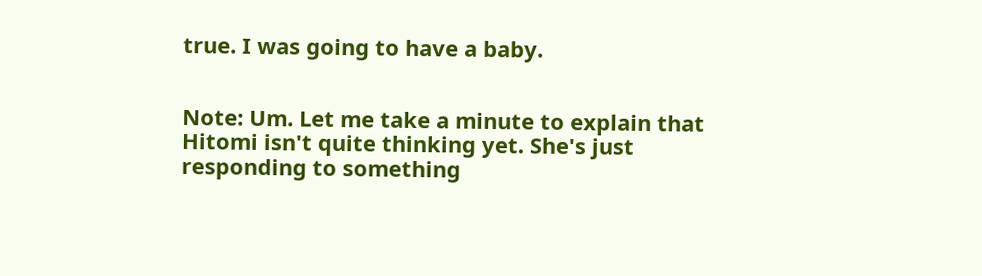true. I was going to have a baby.


Note: Um. Let me take a minute to explain that Hitomi isn't quite thinking yet. She's just responding to something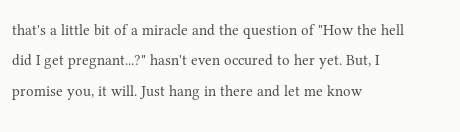that's a little bit of a miracle and the question of "How the hell did I get pregnant...?" hasn't even occured to her yet. But, I promise you, it will. Just hang in there and let me know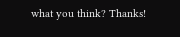what you think? Thanks!